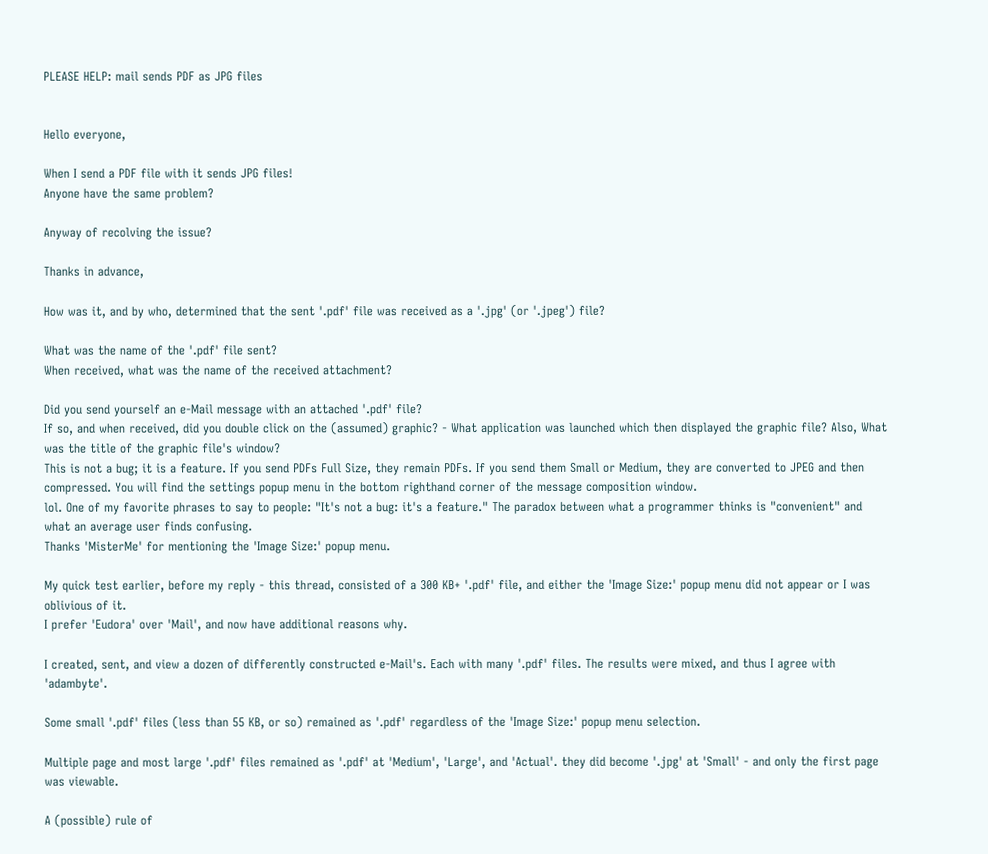PLEASE HELP: mail sends PDF as JPG files


Hello everyone,

When I send a PDF file with it sends JPG files!
Anyone have the same problem?

Anyway of recolving the issue?

Thanks in advance,

How was it, and by who, determined that the sent '.pdf' file was received as a '.jpg' (or '.jpeg') file?

What was the name of the '.pdf' file sent?
When received, what was the name of the received attachment?

Did you send yourself an e-Mail message with an attached '.pdf' file?
If so, and when received, did you double click on the (assumed) graphic? - What application was launched which then displayed the graphic file? Also, What was the title of the graphic file's window?
This is not a bug; it is a feature. If you send PDFs Full Size, they remain PDFs. If you send them Small or Medium, they are converted to JPEG and then compressed. You will find the settings popup menu in the bottom righthand corner of the message composition window.
lol. One of my favorite phrases to say to people: "It's not a bug: it's a feature." The paradox between what a programmer thinks is "convenient" and what an average user finds confusing.
Thanks 'MisterMe' for mentioning the 'Image Size:' popup menu.

My quick test earlier, before my reply - this thread, consisted of a 300 KB+ '.pdf' file, and either the 'Image Size:' popup menu did not appear or I was oblivious of it.
I prefer 'Eudora' over 'Mail', and now have additional reasons why.

I created, sent, and view a dozen of differently constructed e-Mail's. Each with many '.pdf' files. The results were mixed, and thus I agree with 'adambyte'.

Some small '.pdf' files (less than 55 KB, or so) remained as '.pdf' regardless of the 'Image Size:' popup menu selection.

Multiple page and most large '.pdf' files remained as '.pdf' at 'Medium', 'Large', and 'Actual'. they did become '.jpg' at 'Small' - and only the first page was viewable.

A (possible) rule of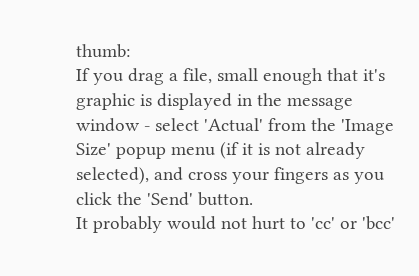thumb:
If you drag a file, small enough that it's graphic is displayed in the message window - select 'Actual' from the 'Image Size' popup menu (if it is not already selected), and cross your fingers as you click the 'Send' button.
It probably would not hurt to 'cc' or 'bcc'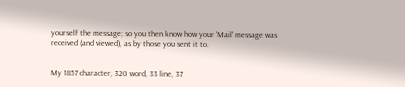yourself the message; so you then know how your 'Mail' message was received (and viewed), as by those you sent it to.


My 1857 character, 320 word, 33 line, 37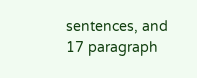sentences, and 17 paragraph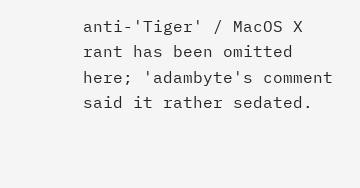anti-'Tiger' / MacOS X rant has been omitted here; 'adambyte's comment said it rather sedated.